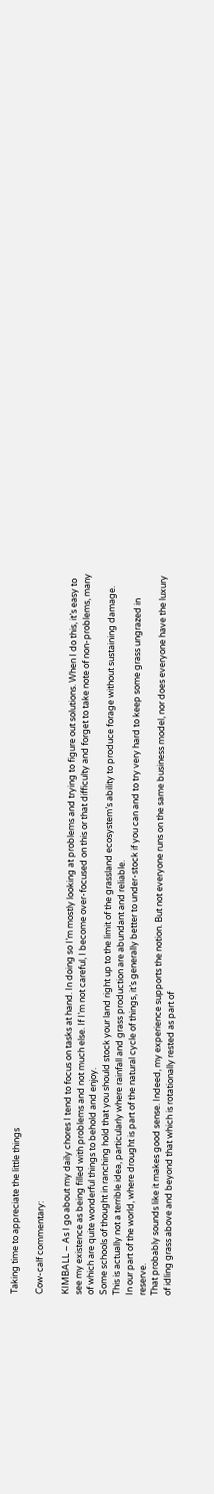Taking time to appreciate the little things

Cow-calf commentary:

KIMBALL – As I go about my daily chores I tend to focus on tasks at hand. In doing so I’m mostly looking at problems and trying to figure out solutions. When I do this, it’s easy to see my existence as being filled with problems and not much else. If I’m not careful, I become over-focused on this or that difficulty and forget to take note of non-problems, many of which are quite wonderful things to behold and enjoy.
Some schools of thought in ranching hold that you should stock your land right up to the limit of the grassland ecosystem’s ability to produce forage without sustaining damage. This is actually not a terrible idea, particularly where rainfall and grass production are abundant and reliable.
In our part of the world, where drought is part of the natural cycle of things, it’s generally better to under-stock if you can and to try very hard to keep some grass ungrazed in reserve.
That probably sounds like it makes good sense. Indeed, my experience supports the notion. But not everyone runs on the same business model, nor does everyone have the luxury of idling grass above and beyond that which is rotationally rested as part of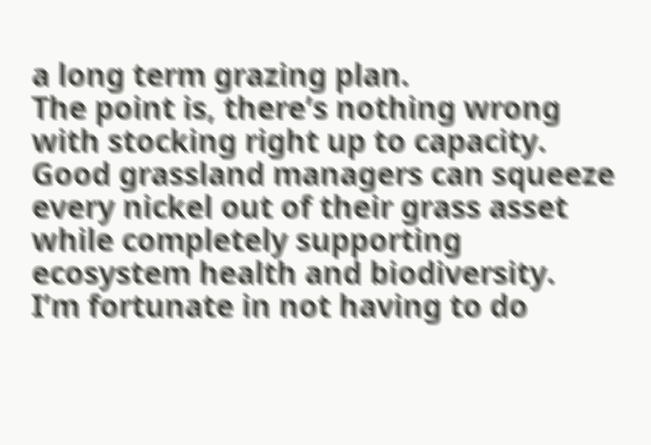a long term grazing plan.
The point is, there’s nothing wrong with stocking right up to capacity. Good grassland managers can squeeze every nickel out of their grass asset while completely supporting ecosystem health and biodiversity.
I’m fortunate in not having to do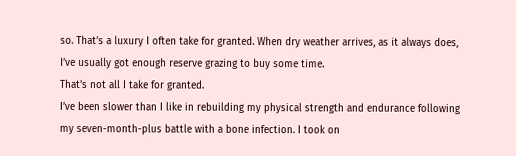so. That’s a luxury I often take for granted. When dry weather arrives, as it always does, I’ve usually got enough reserve grazing to buy some time.
That’s not all I take for granted.
I’ve been slower than I like in rebuilding my physical strength and endurance following my seven-month-plus battle with a bone infection. I took on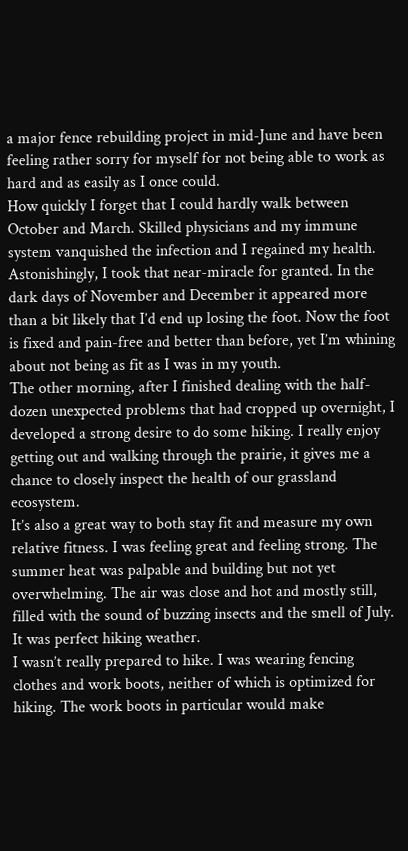a major fence rebuilding project in mid-June and have been feeling rather sorry for myself for not being able to work as hard and as easily as I once could.
How quickly I forget that I could hardly walk between October and March. Skilled physicians and my immune system vanquished the infection and I regained my health. Astonishingly, I took that near-miracle for granted. In the dark days of November and December it appeared more than a bit likely that I’d end up losing the foot. Now the foot is fixed and pain-free and better than before, yet I’m whining about not being as fit as I was in my youth.
The other morning, after I finished dealing with the half-dozen unexpected problems that had cropped up overnight, I developed a strong desire to do some hiking. I really enjoy getting out and walking through the prairie, it gives me a chance to closely inspect the health of our grassland ecosystem.
It’s also a great way to both stay fit and measure my own relative fitness. I was feeling great and feeling strong. The summer heat was palpable and building but not yet overwhelming. The air was close and hot and mostly still, filled with the sound of buzzing insects and the smell of July. It was perfect hiking weather.
I wasn’t really prepared to hike. I was wearing fencing clothes and work boots, neither of which is optimized for hiking. The work boots in particular would make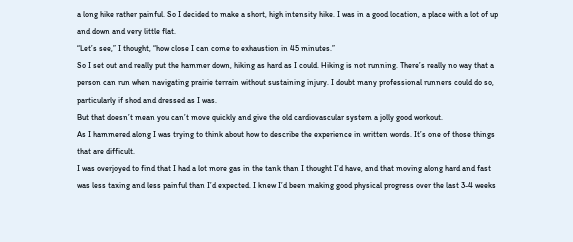a long hike rather painful. So I decided to make a short, high intensity hike. I was in a good location, a place with a lot of up and down and very little flat.
“Let’s see,” I thought, “how close I can come to exhaustion in 45 minutes.”
So I set out and really put the hammer down, hiking as hard as I could. Hiking is not running. There’s really no way that a person can run when navigating prairie terrain without sustaining injury. I doubt many professional runners could do so, particularly if shod and dressed as I was.
But that doesn’t mean you can’t move quickly and give the old cardiovascular system a jolly good workout.
As I hammered along I was trying to think about how to describe the experience in written words. It’s one of those things that are difficult.
I was overjoyed to find that I had a lot more gas in the tank than I thought I’d have, and that moving along hard and fast was less taxing and less painful than I’d expected. I knew I’d been making good physical progress over the last 3-4 weeks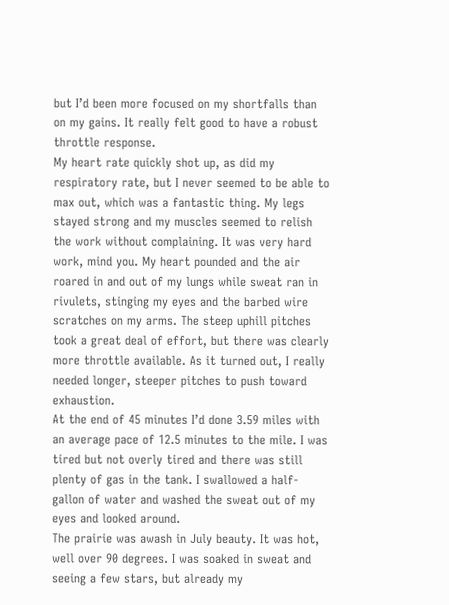but I’d been more focused on my shortfalls than on my gains. It really felt good to have a robust throttle response.
My heart rate quickly shot up, as did my respiratory rate, but I never seemed to be able to max out, which was a fantastic thing. My legs stayed strong and my muscles seemed to relish the work without complaining. It was very hard work, mind you. My heart pounded and the air roared in and out of my lungs while sweat ran in rivulets, stinging my eyes and the barbed wire scratches on my arms. The steep uphill pitches took a great deal of effort, but there was clearly more throttle available. As it turned out, I really needed longer, steeper pitches to push toward exhaustion.
At the end of 45 minutes I’d done 3.59 miles with an average pace of 12.5 minutes to the mile. I was tired but not overly tired and there was still plenty of gas in the tank. I swallowed a half-gallon of water and washed the sweat out of my eyes and looked around.
The prairie was awash in July beauty. It was hot, well over 90 degrees. I was soaked in sweat and seeing a few stars, but already my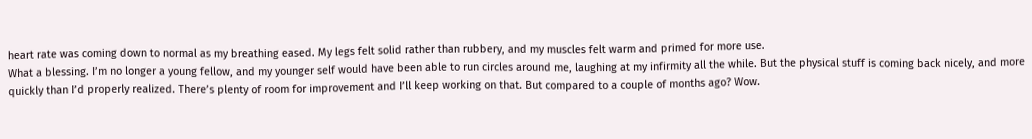heart rate was coming down to normal as my breathing eased. My legs felt solid rather than rubbery, and my muscles felt warm and primed for more use.
What a blessing. I’m no longer a young fellow, and my younger self would have been able to run circles around me, laughing at my infirmity all the while. But the physical stuff is coming back nicely, and more quickly than I’d properly realized. There’s plenty of room for improvement and I’ll keep working on that. But compared to a couple of months ago? Wow.